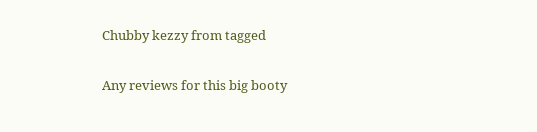Chubby kezzy from tagged

Any reviews for this big booty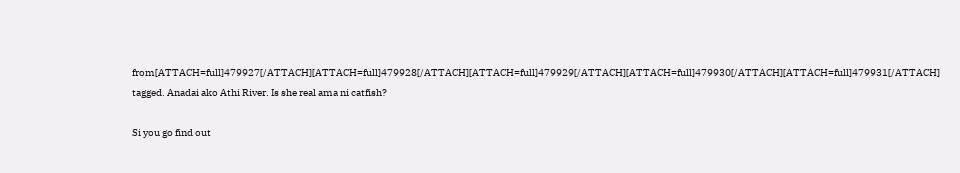from[ATTACH=full]479927[/ATTACH][ATTACH=full]479928[/ATTACH][ATTACH=full]479929[/ATTACH][ATTACH=full]479930[/ATTACH][ATTACH=full]479931[/ATTACH] tagged. Anadai ako Athi River. Is she real ama ni catfish?

Si you go find out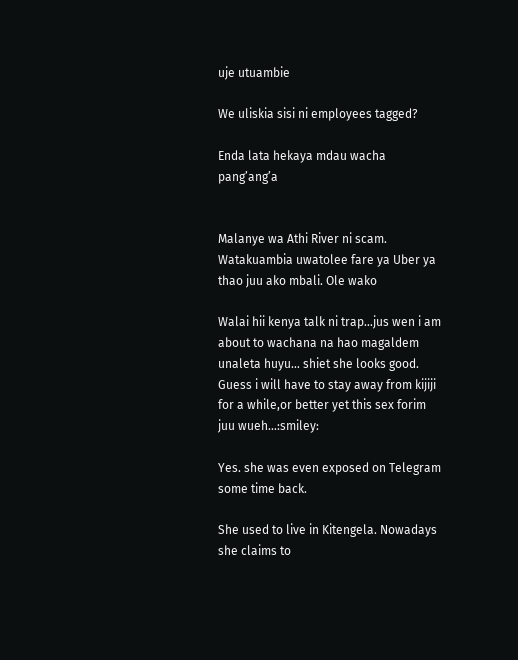uje utuambie

We uliskia sisi ni employees tagged?

Enda lata hekaya mdau wacha pang’ang’a


Malanye wa Athi River ni scam. Watakuambia uwatolee fare ya Uber ya thao juu ako mbali. Ole wako

Walai hii kenya talk ni trap…jus wen i am about to wachana na hao magaldem unaleta huyu… shiet she looks good. Guess i will have to stay away from kijiji for a while,or better yet this sex forim juu wueh…:smiley:

Yes. she was even exposed on Telegram some time back.

She used to live in Kitengela. Nowadays she claims to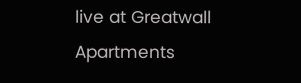live at Greatwall Apartments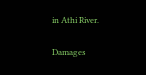in Athi River.

Damages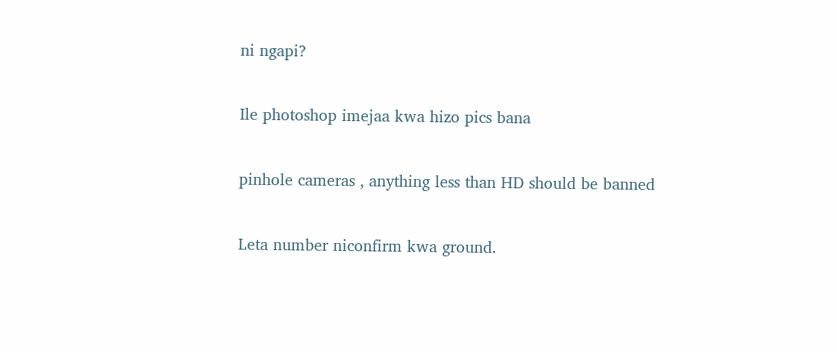ni ngapi?

Ile photoshop imejaa kwa hizo pics bana

pinhole cameras , anything less than HD should be banned

Leta number niconfirm kwa ground.